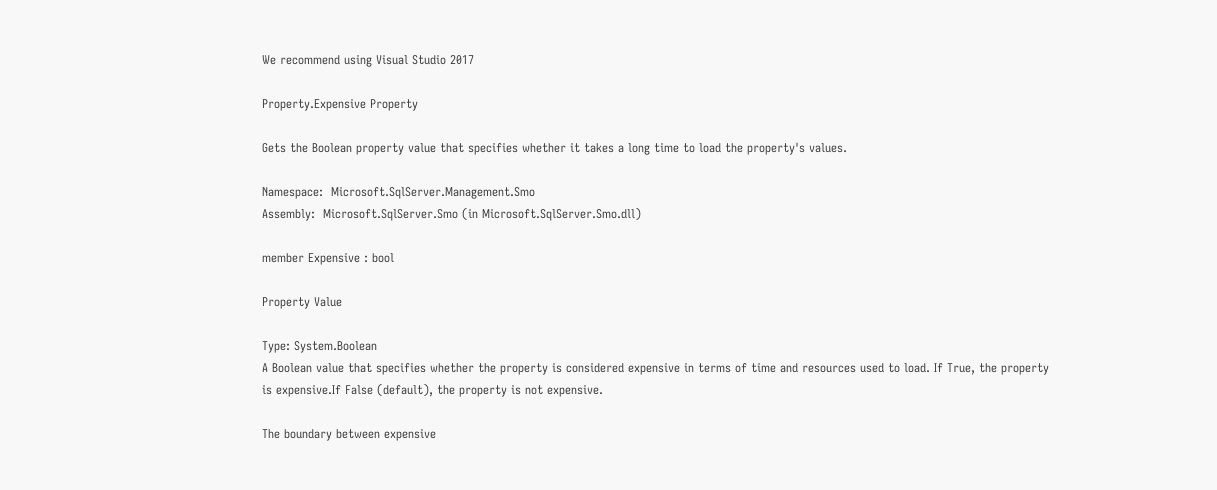We recommend using Visual Studio 2017

Property.Expensive Property

Gets the Boolean property value that specifies whether it takes a long time to load the property's values.

Namespace:  Microsoft.SqlServer.Management.Smo
Assembly:  Microsoft.SqlServer.Smo (in Microsoft.SqlServer.Smo.dll)

member Expensive : bool

Property Value

Type: System.Boolean
A Boolean value that specifies whether the property is considered expensive in terms of time and resources used to load. If True, the property is expensive.If False (default), the property is not expensive.

The boundary between expensive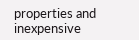properties and inexpensive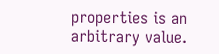properties is an arbitrary value.